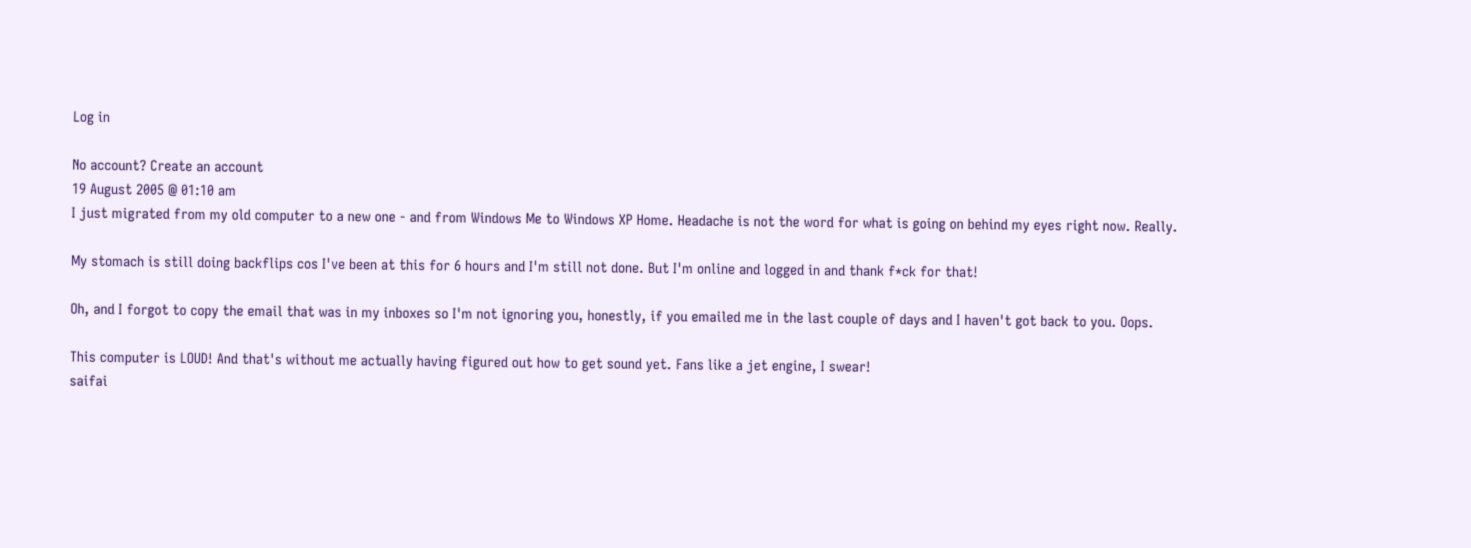Log in

No account? Create an account
19 August 2005 @ 01:10 am
I just migrated from my old computer to a new one - and from Windows Me to Windows XP Home. Headache is not the word for what is going on behind my eyes right now. Really.

My stomach is still doing backflips cos I've been at this for 6 hours and I'm still not done. But I'm online and logged in and thank f*ck for that!

Oh, and I forgot to copy the email that was in my inboxes so I'm not ignoring you, honestly, if you emailed me in the last couple of days and I haven't got back to you. Oops.

This computer is LOUD! And that's without me actually having figured out how to get sound yet. Fans like a jet engine, I swear!
saifai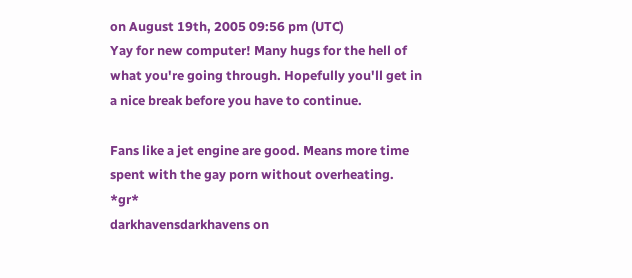on August 19th, 2005 09:56 pm (UTC)
Yay for new computer! Many hugs for the hell of what you're going through. Hopefully you'll get in a nice break before you have to continue.

Fans like a jet engine are good. Means more time spent with the gay porn without overheating. *gr*
darkhavensdarkhavens on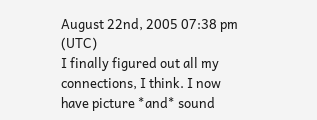August 22nd, 2005 07:38 pm (UTC)
I finally figured out all my connections, I think. I now have picture *and* sound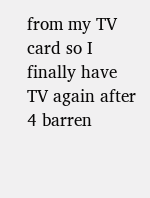from my TV card so I finally have TV again after 4 barren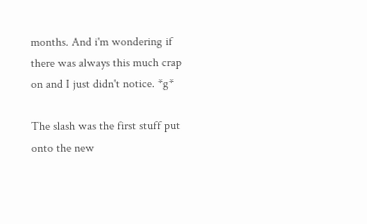months. And i'm wondering if there was always this much crap on and I just didn't notice. *g*

The slash was the first stuff put onto the new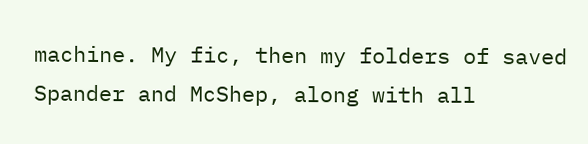machine. My fic, then my folders of saved Spander and McShep, along with all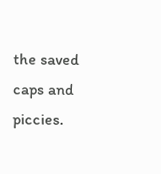the saved caps and piccies.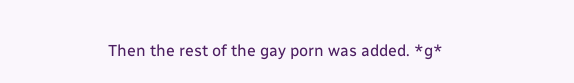Then the rest of the gay porn was added. *g*